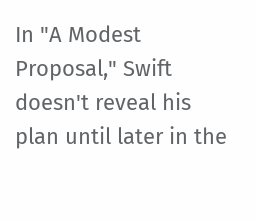In "A Modest Proposal," Swift doesn't reveal his plan until later in the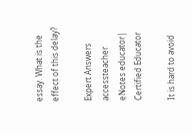essay. What is the effect of this delay?

Expert Answers
accessteacher eNotes educator| Certified Educator

It is hard to avoid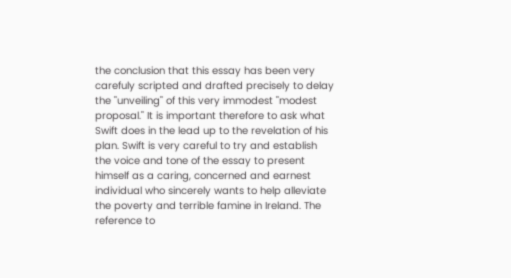the conclusion that this essay has been very carefuly scripted and drafted precisely to delay the "unveiling" of this very immodest "modest proposal." It is important therefore to ask what Swift does in the lead up to the revelation of his plan. Swift is very careful to try and establish the voice and tone of the essay to present himself as a caring, concerned and earnest individual who sincerely wants to help alleviate the poverty and terrible famine in Ireland. The reference to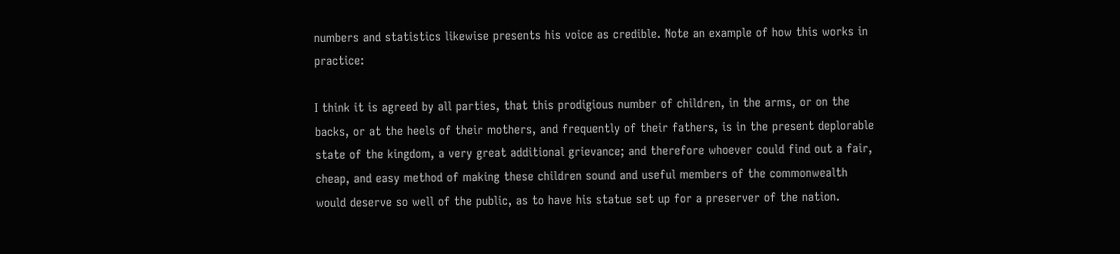numbers and statistics likewise presents his voice as credible. Note an example of how this works in practice:

I think it is agreed by all parties, that this prodigious number of children, in the arms, or on the backs, or at the heels of their mothers, and frequently of their fathers, is in the present deplorable state of the kingdom, a very great additional grievance; and therefore whoever could find out a fair, cheap, and easy method of making these children sound and useful members of the commonwealth would deserve so well of the public, as to have his statue set up for a preserver of the nation.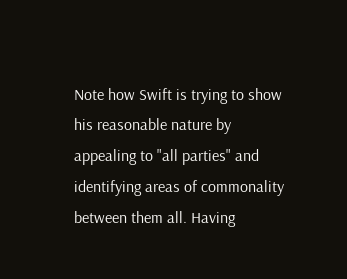Note how Swift is trying to show his reasonable nature by appealing to "all parties" and identifying areas of commonality between them all. Having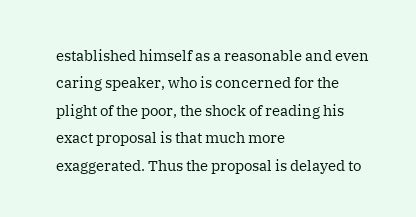established himself as a reasonable and even caring speaker, who is concerned for the plight of the poor, the shock of reading his exact proposal is that much more exaggerated. Thus the proposal is delayed to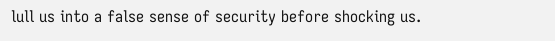lull us into a false sense of security before shocking us.